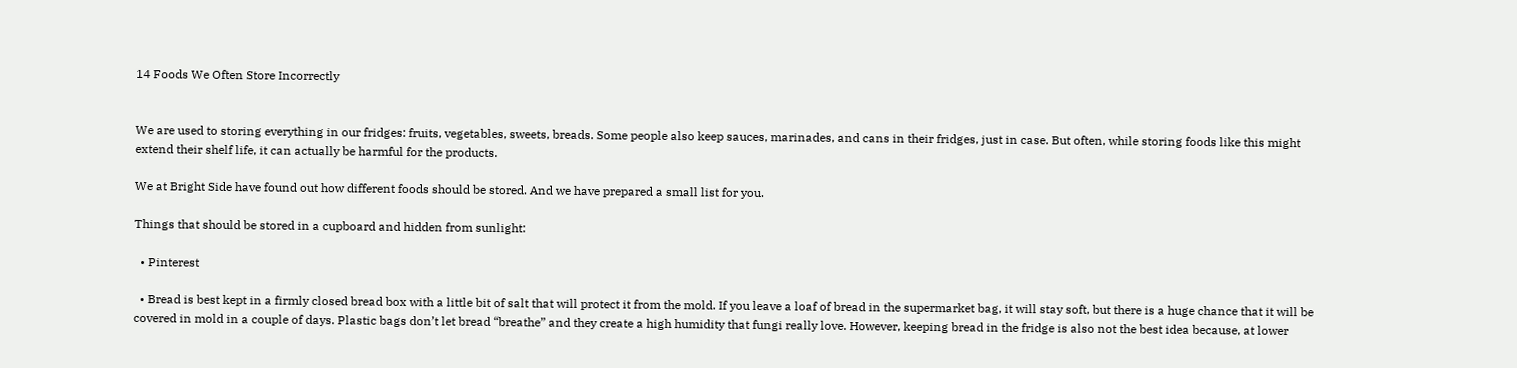14 Foods We Often Store Incorrectly


We are used to storing everything in our fridges: fruits, vegetables, sweets, breads. Some people also keep sauces, marinades, and cans in their fridges, just in case. But often, while storing foods like this might extend their shelf life, it can actually be harmful for the products.

We at Bright Side have found out how different foods should be stored. And we have prepared a small list for you.

Things that should be stored in a cupboard and hidden from sunlight:

  • Pinterest

  • Bread is best kept in a firmly closed bread box with a little bit of salt that will protect it from the mold. If you leave a loaf of bread in the supermarket bag, it will stay soft, but there is a huge chance that it will be covered in mold in a couple of days. Plastic bags don’t let bread “breathe” and they create a high humidity that fungi really love. However, keeping bread in the fridge is also not the best idea because, at lower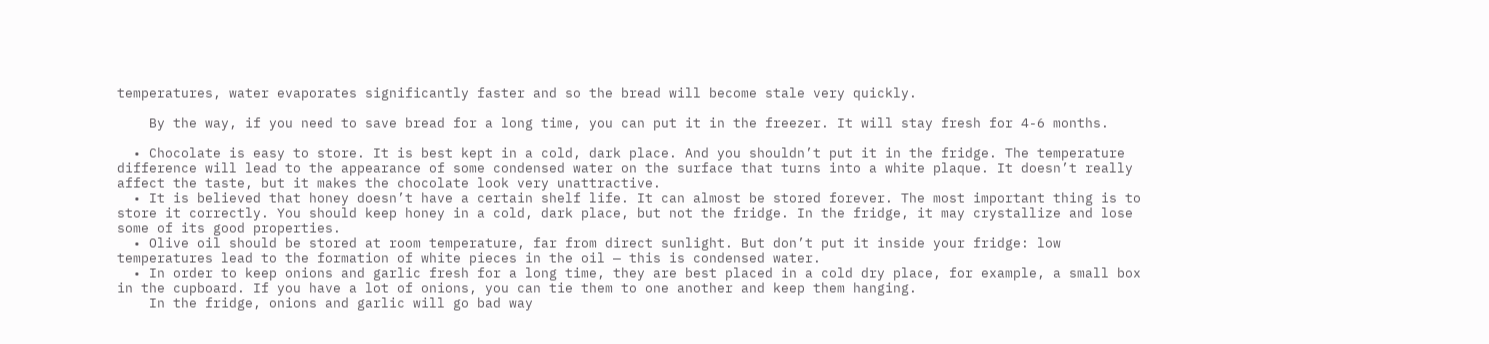temperatures, water evaporates significantly faster and so the bread will become stale very quickly.

    By the way, if you need to save bread for a long time, you can put it in the freezer. It will stay fresh for 4-6 months.

  • Chocolate is easy to store. It is best kept in a cold, dark place. And you shouldn’t put it in the fridge. The temperature difference will lead to the appearance of some condensed water on the surface that turns into a white plaque. It doesn’t really affect the taste, but it makes the chocolate look very unattractive.
  • It is believed that honey doesn’t have a certain shelf life. It can almost be stored forever. The most important thing is to store it correctly. You should keep honey in a cold, dark place, but not the fridge. In the fridge, it may crystallize and lose some of its good properties.
  • Olive oil should be stored at room temperature, far from direct sunlight. But don’t put it inside your fridge: low temperatures lead to the formation of white pieces in the oil — this is condensed water.
  • In order to keep onions and garlic fresh for a long time, they are best placed in a cold dry place, for example, a small box in the cupboard. If you have a lot of onions, you can tie them to one another and keep them hanging.
    In the fridge, onions and garlic will go bad way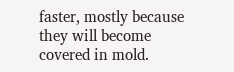faster, mostly because they will become covered in mold.